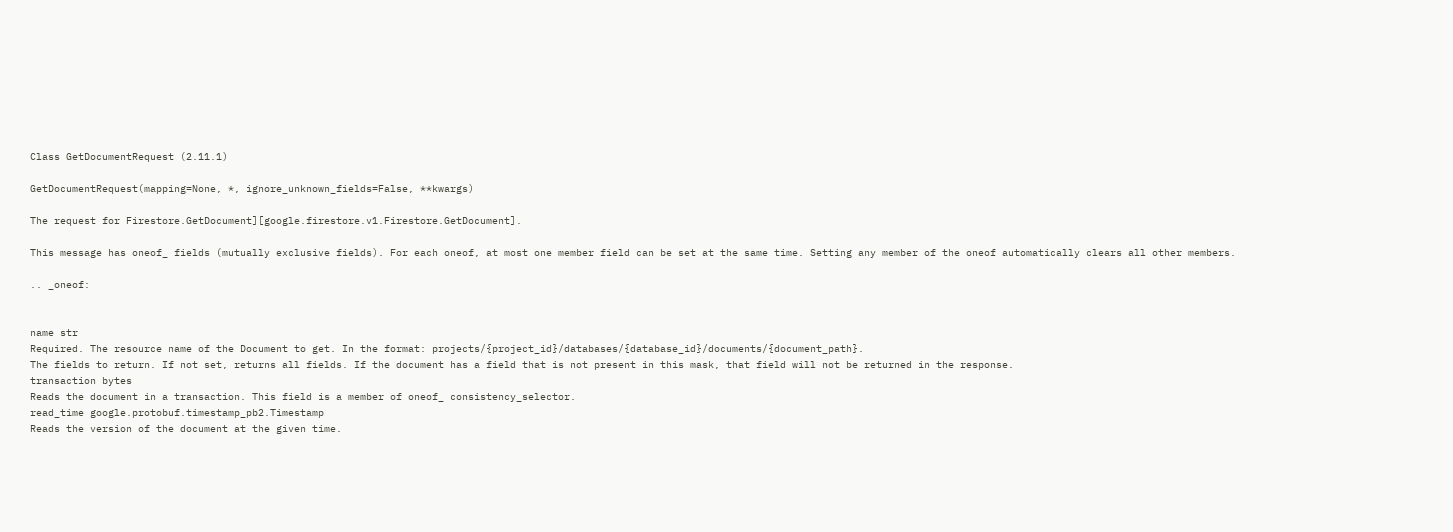Class GetDocumentRequest (2.11.1)

GetDocumentRequest(mapping=None, *, ignore_unknown_fields=False, **kwargs)

The request for Firestore.GetDocument][google.firestore.v1.Firestore.GetDocument].

This message has oneof_ fields (mutually exclusive fields). For each oneof, at most one member field can be set at the same time. Setting any member of the oneof automatically clears all other members.

.. _oneof:


name str
Required. The resource name of the Document to get. In the format: projects/{project_id}/databases/{database_id}/documents/{document_path}.
The fields to return. If not set, returns all fields. If the document has a field that is not present in this mask, that field will not be returned in the response.
transaction bytes
Reads the document in a transaction. This field is a member of oneof_ consistency_selector.
read_time google.protobuf.timestamp_pb2.Timestamp
Reads the version of the document at the given time.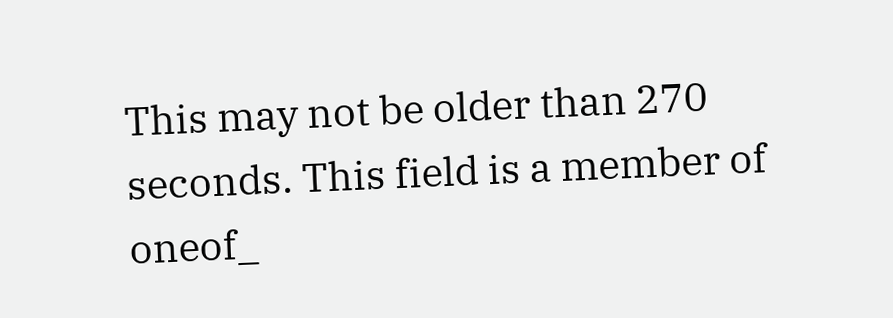This may not be older than 270 seconds. This field is a member of oneof_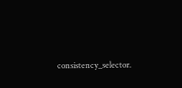consistency_selector.